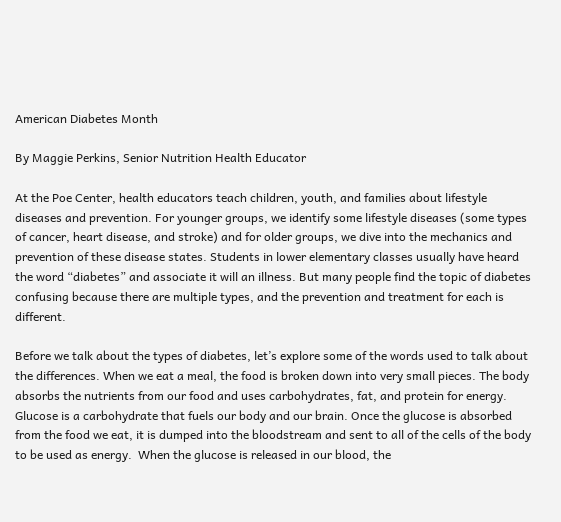American Diabetes Month

By Maggie Perkins, Senior Nutrition Health Educator

At the Poe Center, health educators teach children, youth, and families about lifestyle diseases and prevention. For younger groups, we identify some lifestyle diseases (some types of cancer, heart disease, and stroke) and for older groups, we dive into the mechanics and prevention of these disease states. Students in lower elementary classes usually have heard the word “diabetes” and associate it will an illness. But many people find the topic of diabetes confusing because there are multiple types, and the prevention and treatment for each is different.

Before we talk about the types of diabetes, let’s explore some of the words used to talk about the differences. When we eat a meal, the food is broken down into very small pieces. The body absorbs the nutrients from our food and uses carbohydrates, fat, and protein for energy. Glucose is a carbohydrate that fuels our body and our brain. Once the glucose is absorbed from the food we eat, it is dumped into the bloodstream and sent to all of the cells of the body to be used as energy.  When the glucose is released in our blood, the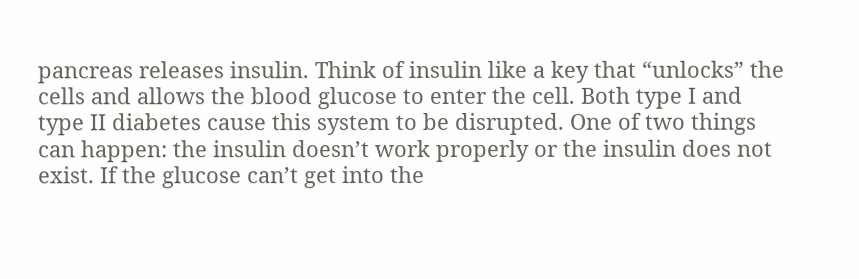pancreas releases insulin. Think of insulin like a key that “unlocks” the cells and allows the blood glucose to enter the cell. Both type I and type II diabetes cause this system to be disrupted. One of two things can happen: the insulin doesn’t work properly or the insulin does not exist. If the glucose can’t get into the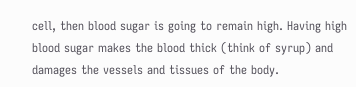cell, then blood sugar is going to remain high. Having high blood sugar makes the blood thick (think of syrup) and damages the vessels and tissues of the body.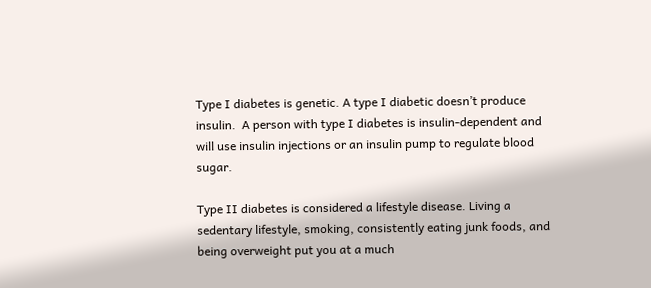Type I diabetes is genetic. A type I diabetic doesn’t produce insulin.  A person with type I diabetes is insulin-dependent and will use insulin injections or an insulin pump to regulate blood sugar.

Type II diabetes is considered a lifestyle disease. Living a sedentary lifestyle, smoking, consistently eating junk foods, and being overweight put you at a much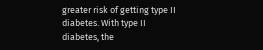greater risk of getting type II diabetes. With type II diabetes, the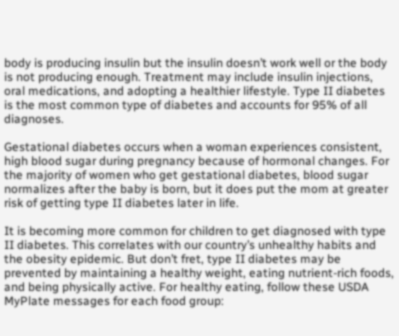body is producing insulin but the insulin doesn’t work well or the body is not producing enough. Treatment may include insulin injections, oral medications, and adopting a healthier lifestyle. Type II diabetes is the most common type of diabetes and accounts for 95% of all diagnoses.

Gestational diabetes occurs when a woman experiences consistent, high blood sugar during pregnancy because of hormonal changes. For the majority of women who get gestational diabetes, blood sugar normalizes after the baby is born, but it does put the mom at greater risk of getting type II diabetes later in life.

It is becoming more common for children to get diagnosed with type II diabetes. This correlates with our country’s unhealthy habits and the obesity epidemic. But don’t fret, type II diabetes may be prevented by maintaining a healthy weight, eating nutrient-rich foods, and being physically active. For healthy eating, follow these USDA MyPlate messages for each food group: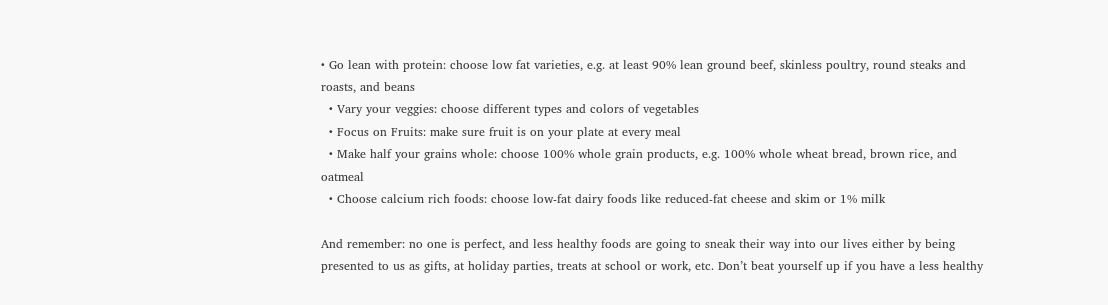• Go lean with protein: choose low fat varieties, e.g. at least 90% lean ground beef, skinless poultry, round steaks and roasts, and beans
  • Vary your veggies: choose different types and colors of vegetables
  • Focus on Fruits: make sure fruit is on your plate at every meal
  • Make half your grains whole: choose 100% whole grain products, e.g. 100% whole wheat bread, brown rice, and oatmeal
  • Choose calcium rich foods: choose low-fat dairy foods like reduced-fat cheese and skim or 1% milk

And remember: no one is perfect, and less healthy foods are going to sneak their way into our lives either by being presented to us as gifts, at holiday parties, treats at school or work, etc. Don’t beat yourself up if you have a less healthy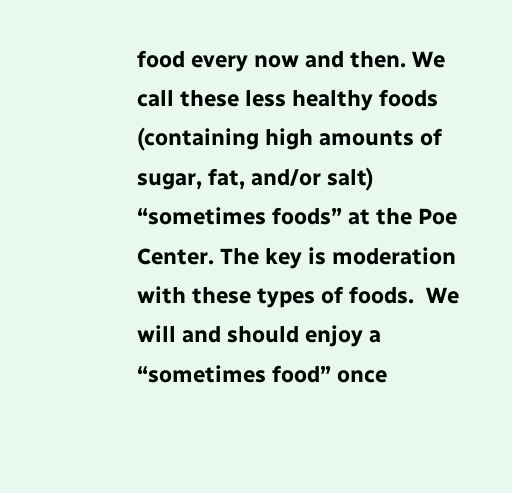food every now and then. We call these less healthy foods (containing high amounts of sugar, fat, and/or salt) “sometimes foods” at the Poe Center. The key is moderation with these types of foods.  We will and should enjoy a “sometimes food” once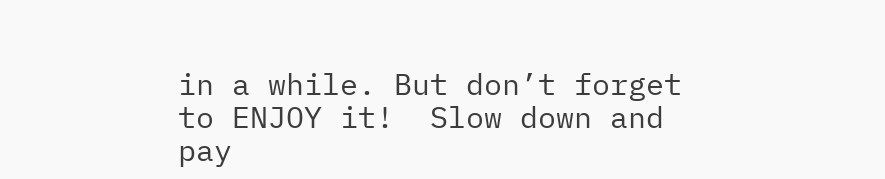in a while. But don’t forget to ENJOY it!  Slow down and pay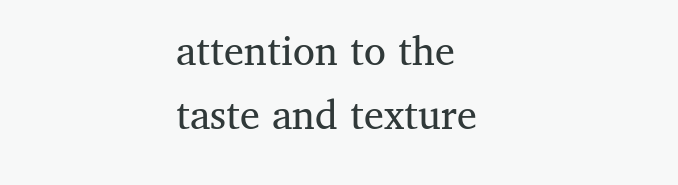attention to the taste and texture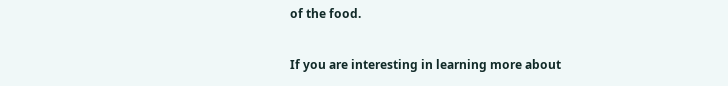of the food.

If you are interesting in learning more about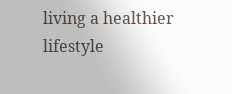living a healthier lifestyle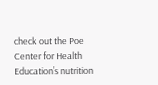check out the Poe Center for Health Education’s nutrition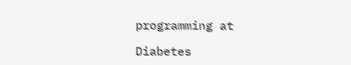programming at

Diabetes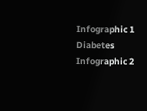Infographic 1 Diabetes Infographic 2